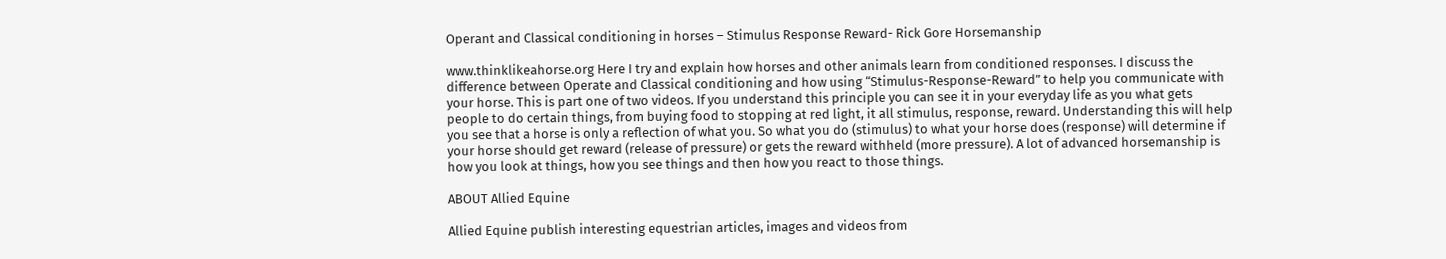Operant and Classical conditioning in horses – Stimulus Response Reward- Rick Gore Horsemanship

www.thinklikeahorse.org Here I try and explain how horses and other animals learn from conditioned responses. I discuss the difference between Operate and Classical conditioning and how using “Stimulus-Response-Reward” to help you communicate with your horse. This is part one of two videos. If you understand this principle you can see it in your everyday life as you what gets people to do certain things, from buying food to stopping at red light, it all stimulus, response, reward. Understanding this will help you see that a horse is only a reflection of what you. So what you do (stimulus) to what your horse does (response) will determine if your horse should get reward (release of pressure) or gets the reward withheld (more pressure). A lot of advanced horsemanship is how you look at things, how you see things and then how you react to those things.

ABOUT Allied Equine

Allied Equine publish interesting equestrian articles, images and videos from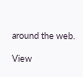around the web.

View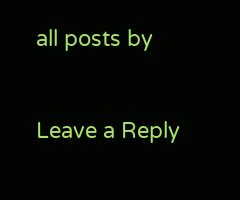all posts by


Leave a Reply